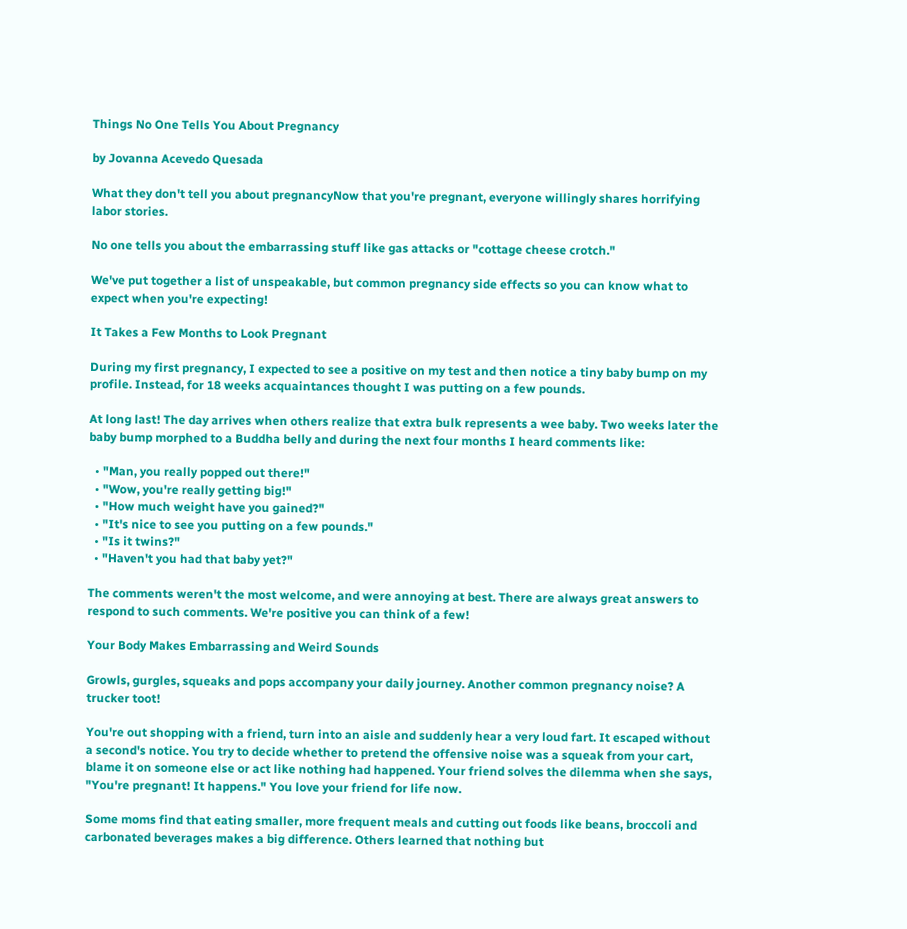Things No One Tells You About Pregnancy

by Jovanna Acevedo Quesada

What they don't tell you about pregnancyNow that you're pregnant, everyone willingly shares horrifying labor stories.

No one tells you about the embarrassing stuff like gas attacks or "cottage cheese crotch."

We've put together a list of unspeakable, but common pregnancy side effects so you can know what to expect when you're expecting!

It Takes a Few Months to Look Pregnant

During my first pregnancy, I expected to see a positive on my test and then notice a tiny baby bump on my profile. Instead, for 18 weeks acquaintances thought I was putting on a few pounds.

At long last! The day arrives when others realize that extra bulk represents a wee baby. Two weeks later the baby bump morphed to a Buddha belly and during the next four months I heard comments like:

  • "Man, you really popped out there!"
  • "Wow, you're really getting big!"
  • "How much weight have you gained?"
  • "It's nice to see you putting on a few pounds."
  • "Is it twins?"
  • "Haven't you had that baby yet?"

The comments weren't the most welcome, and were annoying at best. There are always great answers to respond to such comments. We're positive you can think of a few!

Your Body Makes Embarrassing and Weird Sounds

Growls, gurgles, squeaks and pops accompany your daily journey. Another common pregnancy noise? A trucker toot!

You're out shopping with a friend, turn into an aisle and suddenly hear a very loud fart. It escaped without a second's notice. You try to decide whether to pretend the offensive noise was a squeak from your cart, blame it on someone else or act like nothing had happened. Your friend solves the dilemma when she says, "You're pregnant! It happens." You love your friend for life now.

Some moms find that eating smaller, more frequent meals and cutting out foods like beans, broccoli and carbonated beverages makes a big difference. Others learned that nothing but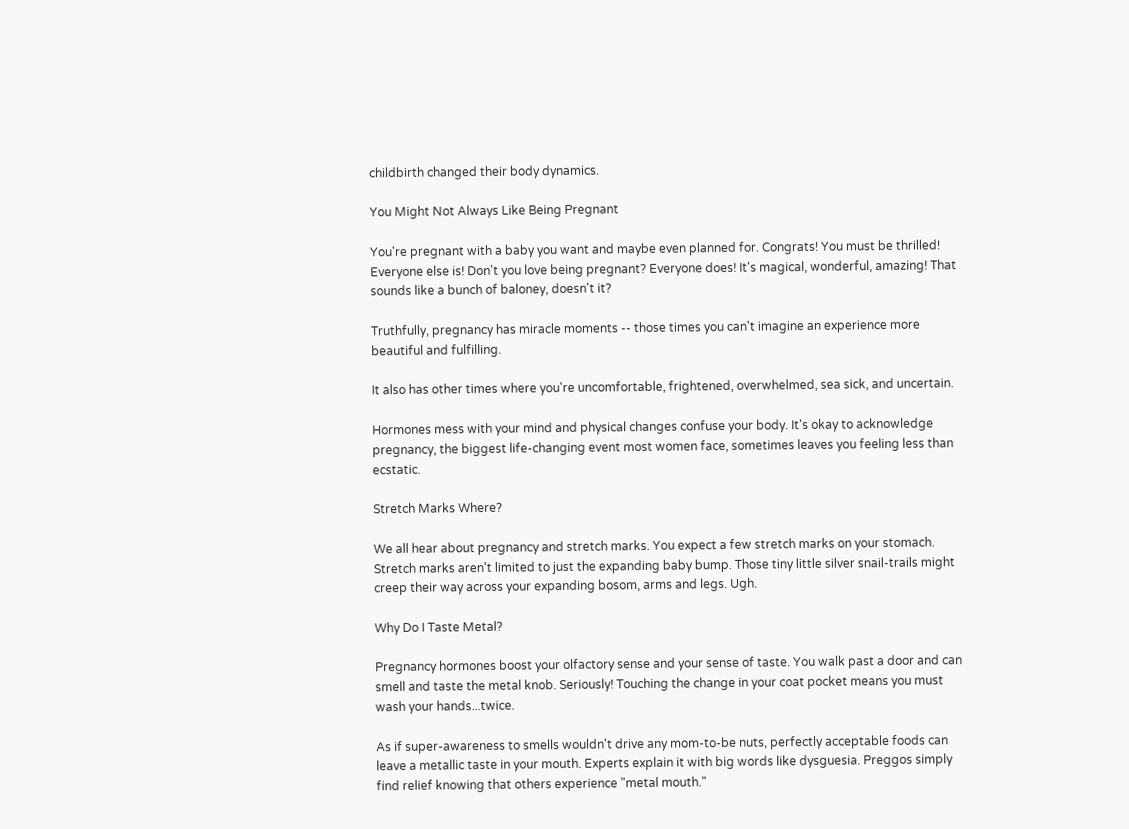childbirth changed their body dynamics.

You Might Not Always Like Being Pregnant

You're pregnant with a baby you want and maybe even planned for. Congrats! You must be thrilled! Everyone else is! Don't you love being pregnant? Everyone does! It's magical, wonderful, amazing! That sounds like a bunch of baloney, doesn't it?

Truthfully, pregnancy has miracle moments -- those times you can't imagine an experience more beautiful and fulfilling.

It also has other times where you're uncomfortable, frightened, overwhelmed, sea sick, and uncertain.

Hormones mess with your mind and physical changes confuse your body. It's okay to acknowledge pregnancy, the biggest life-changing event most women face, sometimes leaves you feeling less than ecstatic.

Stretch Marks Where?

We all hear about pregnancy and stretch marks. You expect a few stretch marks on your stomach. Stretch marks aren't limited to just the expanding baby bump. Those tiny little silver snail-trails might creep their way across your expanding bosom, arms and legs. Ugh.

Why Do I Taste Metal?

Pregnancy hormones boost your olfactory sense and your sense of taste. You walk past a door and can smell and taste the metal knob. Seriously! Touching the change in your coat pocket means you must wash your hands...twice.

As if super-awareness to smells wouldn't drive any mom-to-be nuts, perfectly acceptable foods can leave a metallic taste in your mouth. Experts explain it with big words like dysguesia. Preggos simply find relief knowing that others experience "metal mouth."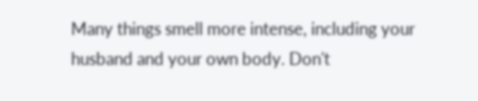Many things smell more intense, including your husband and your own body. Don't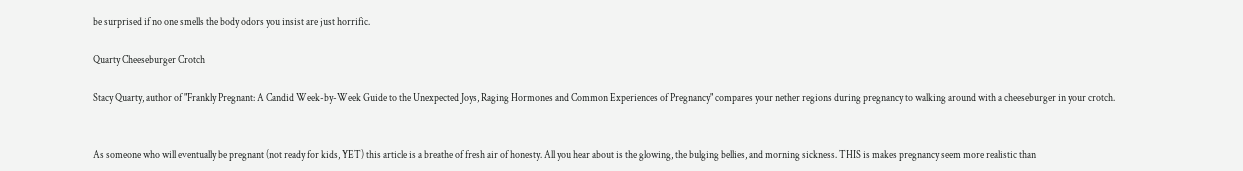be surprised if no one smells the body odors you insist are just horrific.

Quarty Cheeseburger Crotch

Stacy Quarty, author of "Frankly Pregnant: A Candid Week-by-Week Guide to the Unexpected Joys, Raging Hormones and Common Experiences of Pregnancy" compares your nether regions during pregnancy to walking around with a cheeseburger in your crotch.


As someone who will eventually be pregnant (not ready for kids, YET) this article is a breathe of fresh air of honesty. All you hear about is the glowing, the bulging bellies, and morning sickness. THIS is makes pregnancy seem more realistic than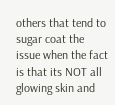others that tend to sugar coat the issue when the fact is that its NOT all glowing skin and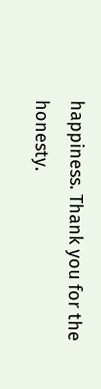happiness. Thank you for the honesty.